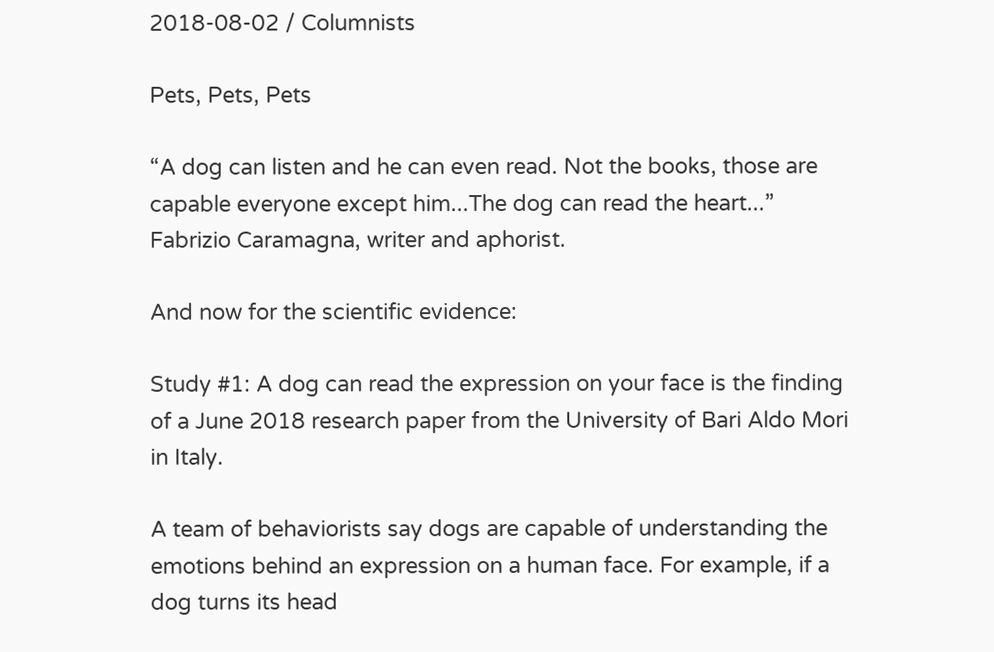2018-08-02 / Columnists

Pets, Pets, Pets

“A dog can listen and he can even read. Not the books, those are capable everyone except him...The dog can read the heart...” Fabrizio Caramagna, writer and aphorist.

And now for the scientific evidence:

Study #1: A dog can read the expression on your face is the finding of a June 2018 research paper from the University of Bari Aldo Mori in Italy.

A team of behaviorists say dogs are capable of understanding the emotions behind an expression on a human face. For example, if a dog turns its head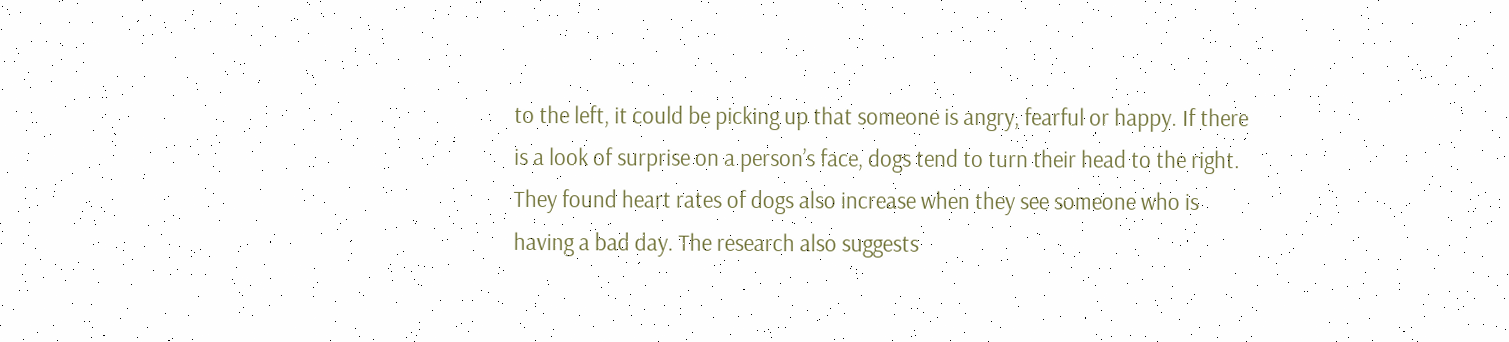to the left, it could be picking up that someone is angry, fearful or happy. If there is a look of surprise on a person’s face, dogs tend to turn their head to the right. They found heart rates of dogs also increase when they see someone who is having a bad day. The research also suggests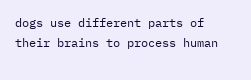dogs use different parts of their brains to process human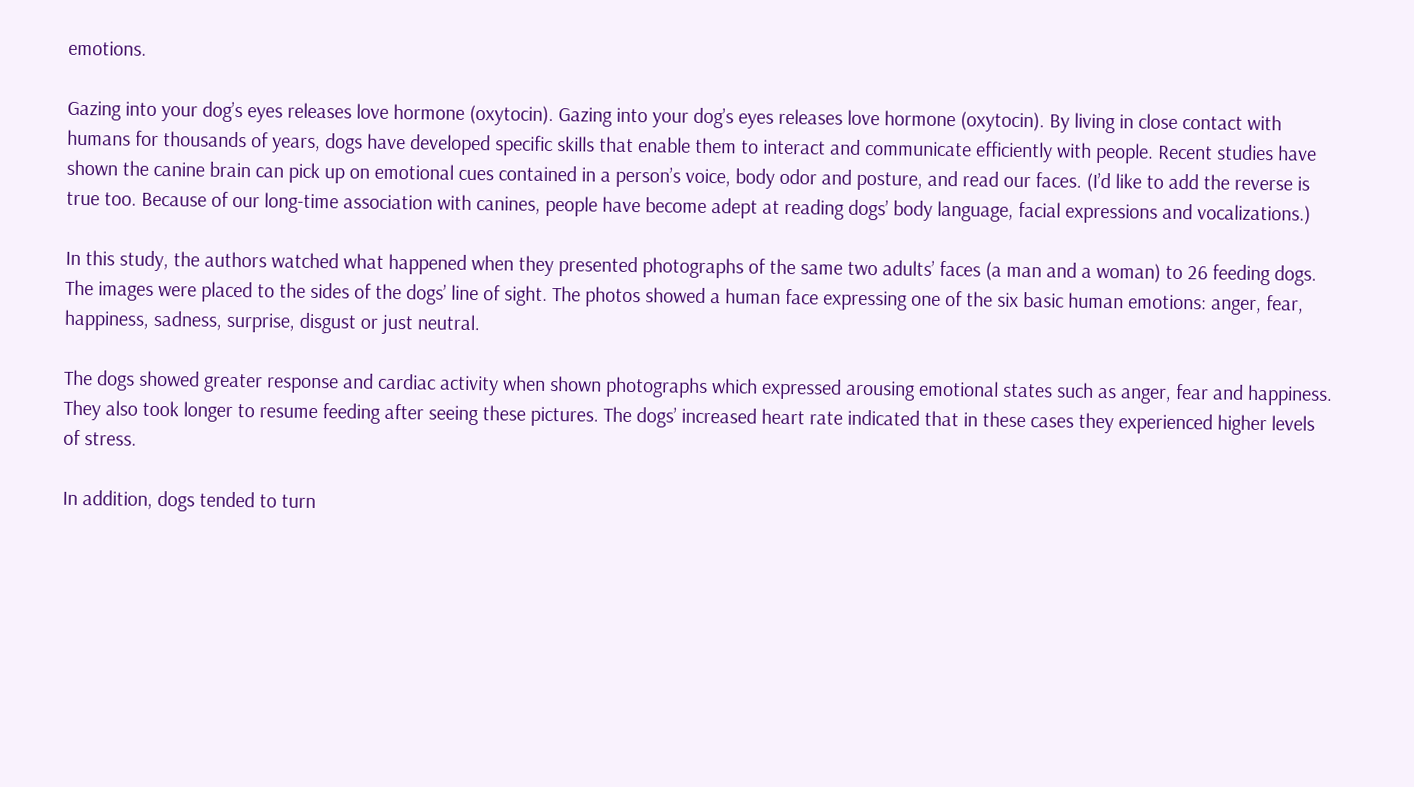emotions.

Gazing into your dog’s eyes releases love hormone (oxytocin). Gazing into your dog’s eyes releases love hormone (oxytocin). By living in close contact with humans for thousands of years, dogs have developed specific skills that enable them to interact and communicate efficiently with people. Recent studies have shown the canine brain can pick up on emotional cues contained in a person’s voice, body odor and posture, and read our faces. (I’d like to add the reverse is true too. Because of our long-time association with canines, people have become adept at reading dogs’ body language, facial expressions and vocalizations.)

In this study, the authors watched what happened when they presented photographs of the same two adults’ faces (a man and a woman) to 26 feeding dogs. The images were placed to the sides of the dogs’ line of sight. The photos showed a human face expressing one of the six basic human emotions: anger, fear, happiness, sadness, surprise, disgust or just neutral.

The dogs showed greater response and cardiac activity when shown photographs which expressed arousing emotional states such as anger, fear and happiness. They also took longer to resume feeding after seeing these pictures. The dogs’ increased heart rate indicated that in these cases they experienced higher levels of stress.

In addition, dogs tended to turn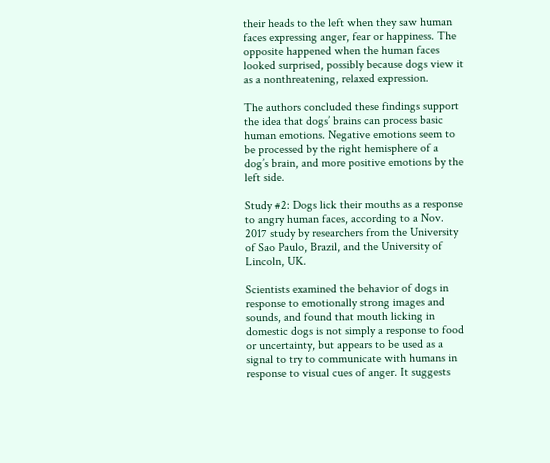their heads to the left when they saw human faces expressing anger, fear or happiness. The opposite happened when the human faces looked surprised, possibly because dogs view it as a nonthreatening, relaxed expression.

The authors concluded these findings support the idea that dogs’ brains can process basic human emotions. Negative emotions seem to be processed by the right hemisphere of a dog’s brain, and more positive emotions by the left side.

Study #2: Dogs lick their mouths as a response to angry human faces, according to a Nov. 2017 study by researchers from the University of Sao Paulo, Brazil, and the University of Lincoln, UK.

Scientists examined the behavior of dogs in response to emotionally strong images and sounds, and found that mouth licking in domestic dogs is not simply a response to food or uncertainty, but appears to be used as a signal to try to communicate with humans in response to visual cues of anger. It suggests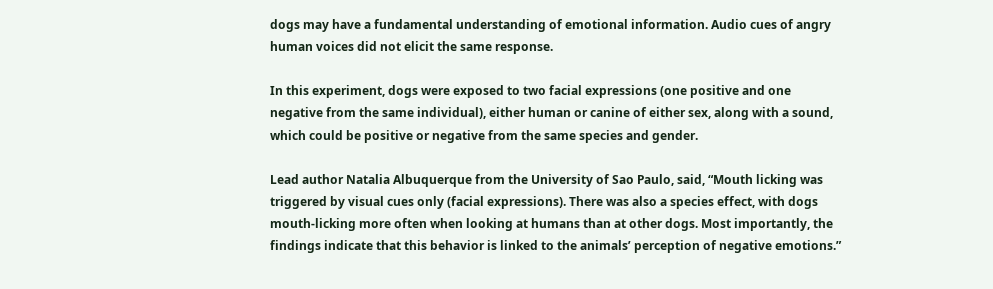dogs may have a fundamental understanding of emotional information. Audio cues of angry human voices did not elicit the same response.

In this experiment, dogs were exposed to two facial expressions (one positive and one negative from the same individual), either human or canine of either sex, along with a sound, which could be positive or negative from the same species and gender.

Lead author Natalia Albuquerque from the University of Sao Paulo, said, “Mouth licking was triggered by visual cues only (facial expressions). There was also a species effect, with dogs mouth-licking more often when looking at humans than at other dogs. Most importantly, the findings indicate that this behavior is linked to the animals’ perception of negative emotions.”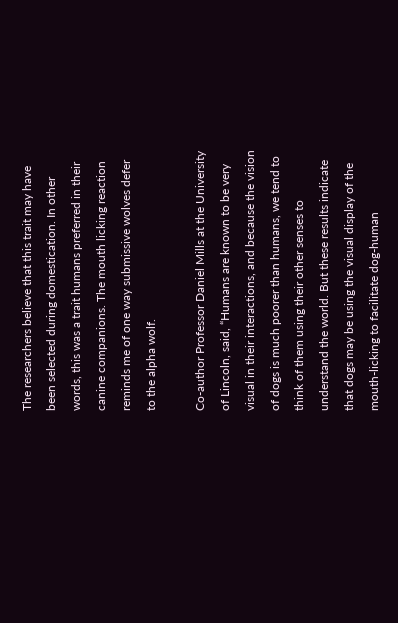The researchers believe that this trait may have been selected during domestication. In other words, this was a trait humans preferred in their canine companions. The mouth licking reaction reminds me of one way submissive wolves defer to the alpha wolf.

Co-author Professor Daniel Mills at the University of Lincoln, said, “Humans are known to be very visual in their interactions, and because the vision of dogs is much poorer than humans, we tend to think of them using their other senses to understand the world. But these results indicate that dogs may be using the visual display of the mouth-licking to facilitate dog-human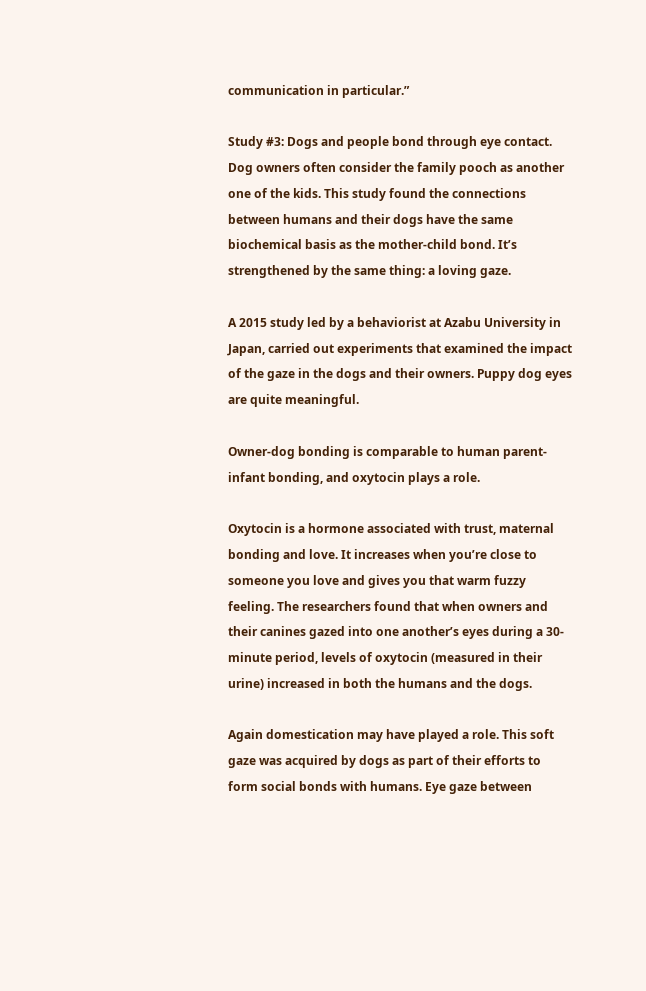communication in particular.”

Study #3: Dogs and people bond through eye contact. Dog owners often consider the family pooch as another one of the kids. This study found the connections between humans and their dogs have the same biochemical basis as the mother-child bond. It’s strengthened by the same thing: a loving gaze.

A 2015 study led by a behaviorist at Azabu University in Japan, carried out experiments that examined the impact of the gaze in the dogs and their owners. Puppy dog eyes are quite meaningful.

Owner-dog bonding is comparable to human parent-infant bonding, and oxytocin plays a role.

Oxytocin is a hormone associated with trust, maternal bonding and love. It increases when you’re close to someone you love and gives you that warm fuzzy feeling. The researchers found that when owners and their canines gazed into one another’s eyes during a 30-minute period, levels of oxytocin (measured in their urine) increased in both the humans and the dogs.

Again domestication may have played a role. This soft gaze was acquired by dogs as part of their efforts to form social bonds with humans. Eye gaze between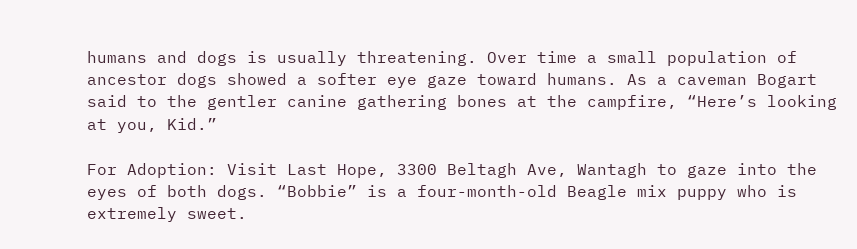humans and dogs is usually threatening. Over time a small population of ancestor dogs showed a softer eye gaze toward humans. As a caveman Bogart said to the gentler canine gathering bones at the campfire, “Here’s looking at you, Kid.”

For Adoption: Visit Last Hope, 3300 Beltagh Ave, Wantagh to gaze into the eyes of both dogs. “Bobbie” is a four-month-old Beagle mix puppy who is extremely sweet.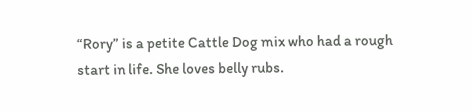“Rory” is a petite Cattle Dog mix who had a rough start in life. She loves belly rubs.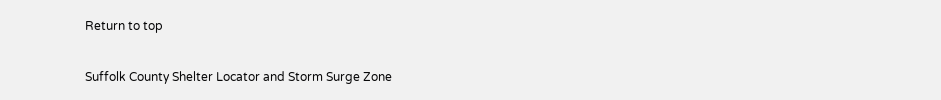Return to top

Suffolk County Shelter Locator and Storm Surge Zone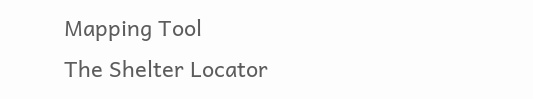Mapping Tool
The Shelter Locator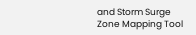and Storm Surge Zone Mapping Tool